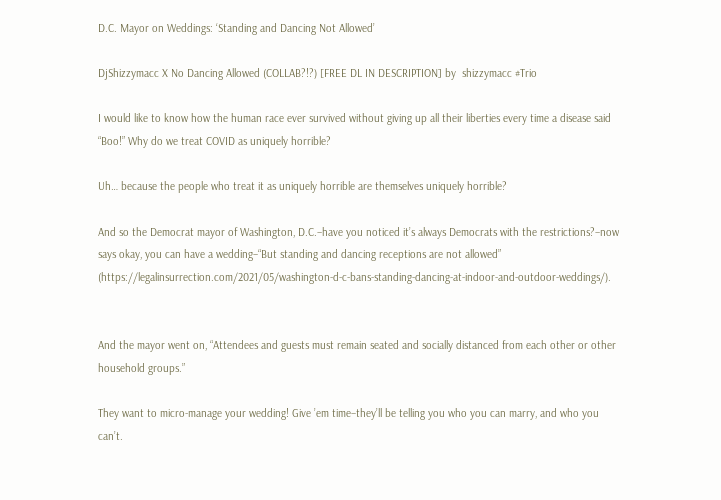D.C. Mayor on Weddings: ‘Standing and Dancing Not Allowed’

DjShizzymacc X No Dancing Allowed (COLLAB?!?) [FREE DL IN DESCRIPTION] by  shizzymacc #Trio

I would like to know how the human race ever survived without giving up all their liberties every time a disease said “Boo!” Why do we treat COVID as uniquely horrible?

Uh… because the people who treat it as uniquely horrible are themselves uniquely horrible?

And so the Democrat mayor of Washington, D.C.–have you noticed it’s always Democrats with the restrictions?–now says okay, you can have a wedding–“But standing and dancing receptions are not allowed” (https://legalinsurrection.com/2021/05/washington-d-c-bans-standing-dancing-at-indoor-and-outdoor-weddings/).


And the mayor went on, “Attendees and guests must remain seated and socially distanced from each other or other household groups.”

They want to micro-manage your wedding! Give ’em time–they’ll be telling you who you can marry, and who you can’t.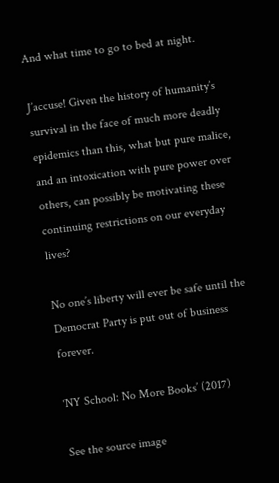And what time to go to bed at night.

J’accuse! Given the history of humanity’s survival in the face of much more deadly epidemics than this, what but pure malice, and an intoxication with pure power over others, can possibly be motivating these continuing restrictions on our everyday lives?

No one’s liberty will ever be safe until the Democrat Party is put out of business forever.

‘NY School: No More Books’ (2017)

See the source image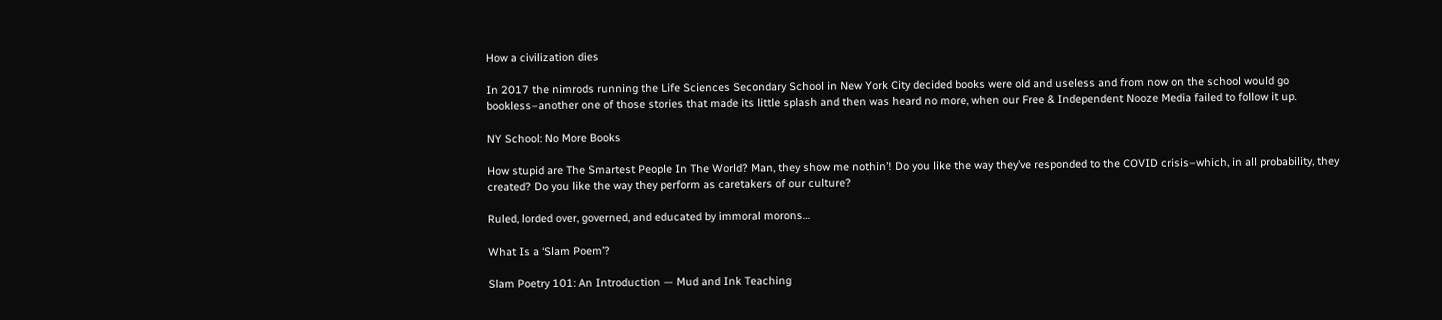How a civilization dies

In 2017 the nimrods running the Life Sciences Secondary School in New York City decided books were old and useless and from now on the school would go bookless–another one of those stories that made its little splash and then was heard no more, when our Free & Independent Nooze Media failed to follow it up.

NY School: No More Books

How stupid are The Smartest People In The World? Man, they show me nothin’! Do you like the way they’ve responded to the COVID crisis–which, in all probability, they created? Do you like the way they perform as caretakers of our culture?

Ruled, lorded over, governed, and educated by immoral morons…

What Is a ‘Slam Poem’?

Slam Poetry 101: An Introduction — Mud and Ink Teaching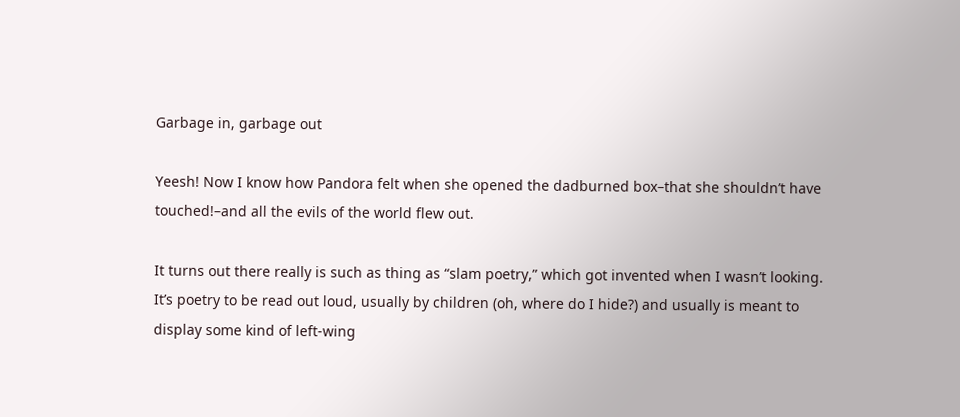Garbage in, garbage out

Yeesh! Now I know how Pandora felt when she opened the dadburned box–that she shouldn’t have touched!–and all the evils of the world flew out.

It turns out there really is such as thing as “slam poetry,” which got invented when I wasn’t looking. It’s poetry to be read out loud, usually by children (oh, where do I hide?) and usually is meant to display some kind of left-wing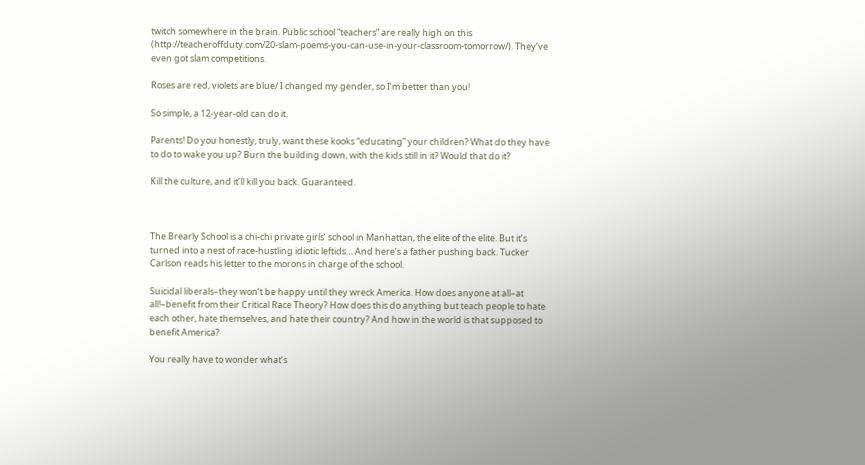twitch somewhere in the brain. Public school “teachers” are really high on this (http://teacheroffduty.com/20-slam-poems-you-can-use-in-your-classroom-tomorrow/). They’ve even got slam competitions.

Roses are red, violets are blue/ I changed my gender, so I’m better than you!

So simple, a 12-year-old can do it.

Parents! Do you honestly, truly, want these kooks “educating” your children? What do they have to do to wake you up? Burn the building down, with the kids still in it? Would that do it?

Kill the culture, and it’ll kill you back. Guaranteed.



The Brearly School is a chi-chi private girls’ school in Manhattan, the elite of the elite. But it’s turned into a nest of race-hustling idiotic leftids… And here’s a father pushing back. Tucker Carlson reads his letter to the morons in charge of the school.

Suicidal liberals–they won’t be happy until they wreck America. How does anyone at all–at all!–benefit from their Critical Race Theory? How does this do anything but teach people to hate each other, hate themselves, and hate their country? And how in the world is that supposed to benefit America?

You really have to wonder what’s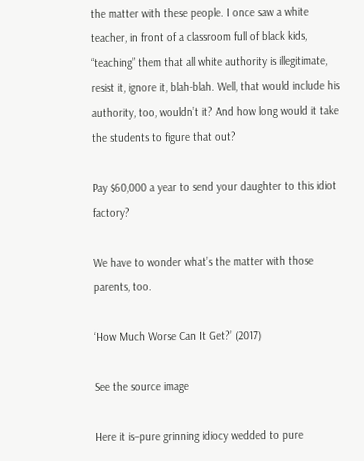the matter with these people. I once saw a white teacher, in front of a classroom full of black kids, “teaching” them that all white authority is illegitimate, resist it, ignore it, blah-blah. Well, that would include his authority, too, wouldn’t it? And how long would it take the students to figure that out?

Pay $60,000 a year to send your daughter to this idiot factory?

We have to wonder what’s the matter with those parents, too.

‘How Much Worse Can It Get?’ (2017)

See the source image

Here it is–pure grinning idiocy wedded to pure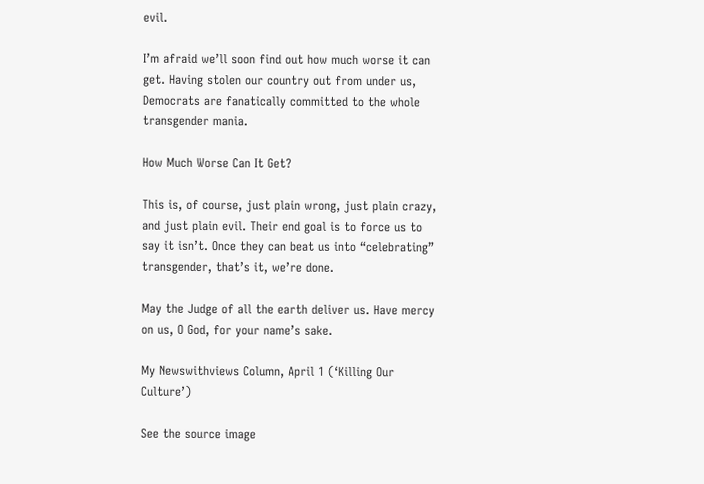evil.

I’m afraid we’ll soon find out how much worse it can get. Having stolen our country out from under us, Democrats are fanatically committed to the whole transgender mania.

How Much Worse Can It Get?

This is, of course, just plain wrong, just plain crazy, and just plain evil. Their end goal is to force us to say it isn’t. Once they can beat us into “celebrating” transgender, that’s it, we’re done.

May the Judge of all the earth deliver us. Have mercy on us, O God, for your name’s sake.

My Newswithviews Column, April 1 (‘Killing Our Culture’)

See the source image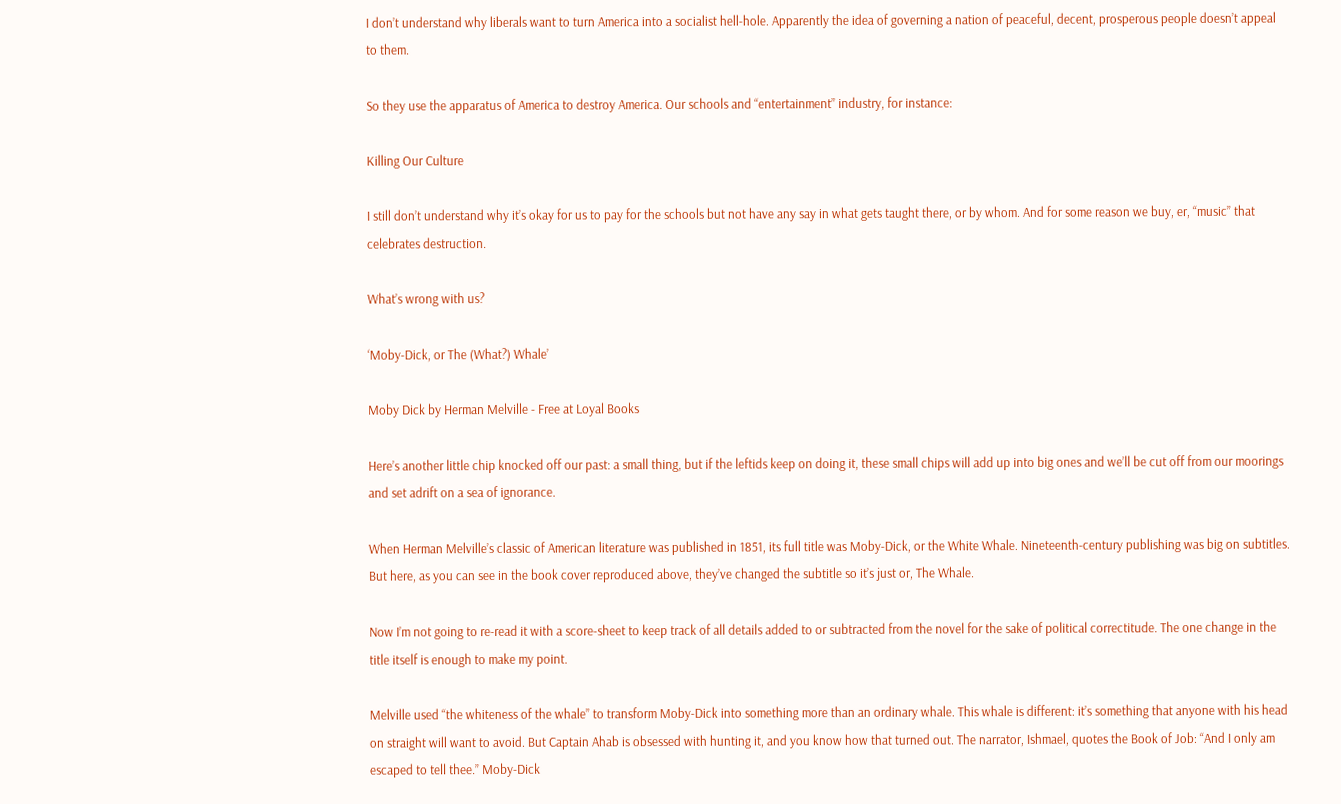I don’t understand why liberals want to turn America into a socialist hell-hole. Apparently the idea of governing a nation of peaceful, decent, prosperous people doesn’t appeal to them.

So they use the apparatus of America to destroy America. Our schools and “entertainment” industry, for instance:

Killing Our Culture

I still don’t understand why it’s okay for us to pay for the schools but not have any say in what gets taught there, or by whom. And for some reason we buy, er, “music” that celebrates destruction.

What’s wrong with us?

‘Moby-Dick, or The (What?) Whale’

Moby Dick by Herman Melville - Free at Loyal Books

Here’s another little chip knocked off our past: a small thing, but if the leftids keep on doing it, these small chips will add up into big ones and we’ll be cut off from our moorings and set adrift on a sea of ignorance.

When Herman Melville’s classic of American literature was published in 1851, its full title was Moby-Dick, or the White Whale. Nineteenth-century publishing was big on subtitles. But here, as you can see in the book cover reproduced above, they’ve changed the subtitle so it’s just or, The Whale.

Now I’m not going to re-read it with a score-sheet to keep track of all details added to or subtracted from the novel for the sake of political correctitude. The one change in the title itself is enough to make my point.

Melville used “the whiteness of the whale” to transform Moby-Dick into something more than an ordinary whale. This whale is different: it’s something that anyone with his head on straight will want to avoid. But Captain Ahab is obsessed with hunting it, and you know how that turned out. The narrator, Ishmael, quotes the Book of Job: “And I only am escaped to tell thee.” Moby-Dick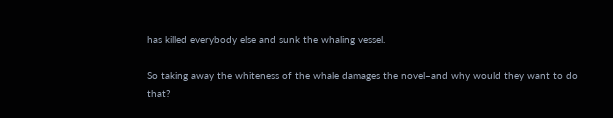has killed everybody else and sunk the whaling vessel.

So taking away the whiteness of the whale damages the novel–and why would they want to do that?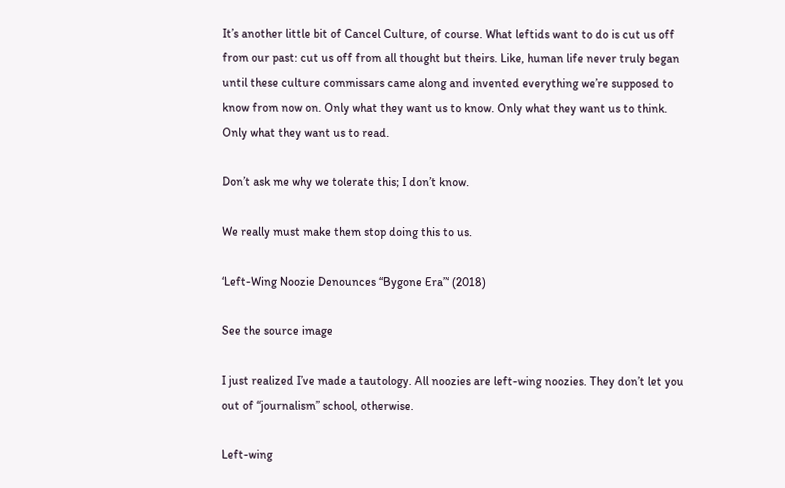It’s another little bit of Cancel Culture, of course. What leftids want to do is cut us off from our past: cut us off from all thought but theirs. Like, human life never truly began until these culture commissars came along and invented everything we’re supposed to know from now on. Only what they want us to know. Only what they want us to think. Only what they want us to read.

Don’t ask me why we tolerate this; I don’t know.

We really must make them stop doing this to us.

‘Left-Wing Noozie Denounces “Bygone Era”‘ (2018)

See the source image

I just realized I’ve made a tautology. All noozies are left-wing noozies. They don’t let you out of “journalism” school, otherwise.

Left-wing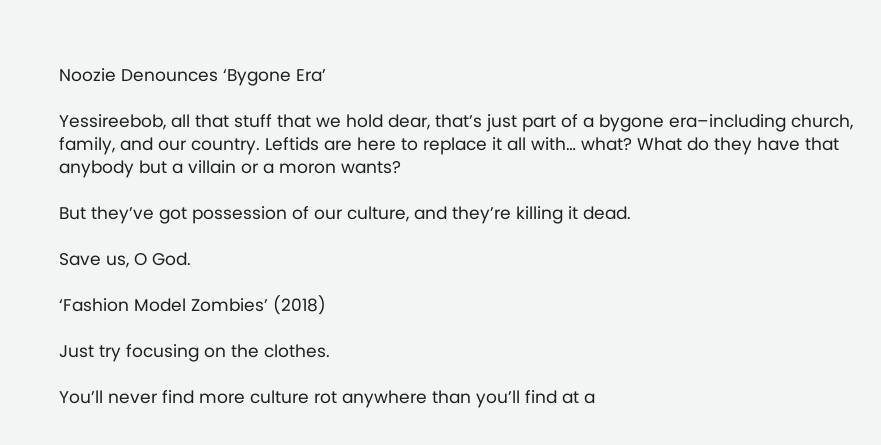Noozie Denounces ‘Bygone Era’

Yessireebob, all that stuff that we hold dear, that’s just part of a bygone era–including church, family, and our country. Leftids are here to replace it all with… what? What do they have that anybody but a villain or a moron wants?

But they’ve got possession of our culture, and they’re killing it dead.

Save us, O God.

‘Fashion Model Zombies’ (2018)

Just try focusing on the clothes.

You’ll never find more culture rot anywhere than you’ll find at a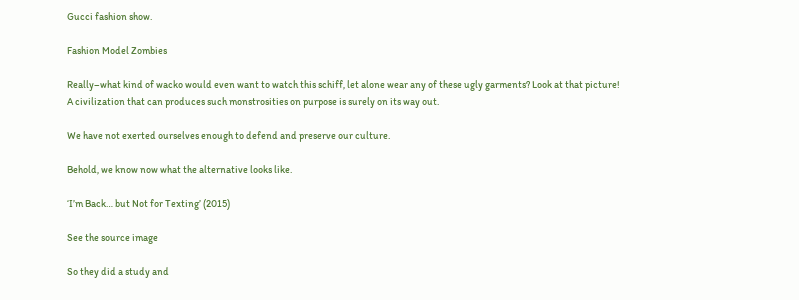Gucci fashion show.

Fashion Model Zombies

Really–what kind of wacko would even want to watch this schiff, let alone wear any of these ugly garments? Look at that picture! A civilization that can produces such monstrosities on purpose is surely on its way out.

We have not exerted ourselves enough to defend and preserve our culture.

Behold, we know now what the alternative looks like.

‘I’m Back… but Not for Texting’ (2015)

See the source image

So they did a study and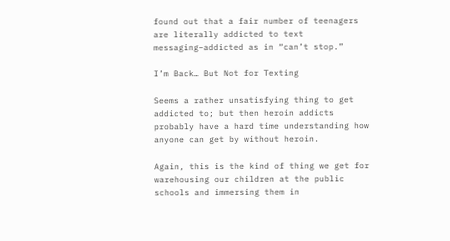found out that a fair number of teenagers are literally addicted to text messaging–addicted as in “can’t stop.”

I’m Back… But Not for Texting

Seems a rather unsatisfying thing to get addicted to; but then heroin addicts probably have a hard time understanding how anyone can get by without heroin.

Again, this is the kind of thing we get for warehousing our children at the public schools and immersing them in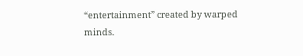“entertainment” created by warped minds.